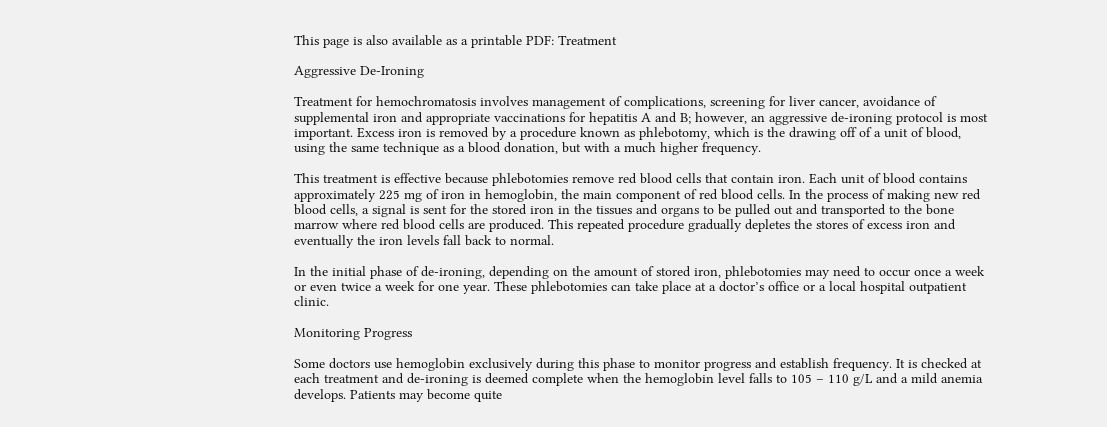This page is also available as a printable PDF: Treatment

Aggressive De-Ironing

Treatment for hemochromatosis involves management of complications, screening for liver cancer, avoidance of supplemental iron and appropriate vaccinations for hepatitis A and B; however, an aggressive de-ironing protocol is most important. Excess iron is removed by a procedure known as phlebotomy, which is the drawing off of a unit of blood, using the same technique as a blood donation, but with a much higher frequency.

This treatment is effective because phlebotomies remove red blood cells that contain iron. Each unit of blood contains approximately 225 mg of iron in hemoglobin, the main component of red blood cells. In the process of making new red blood cells, a signal is sent for the stored iron in the tissues and organs to be pulled out and transported to the bone marrow where red blood cells are produced. This repeated procedure gradually depletes the stores of excess iron and eventually the iron levels fall back to normal.

In the initial phase of de-ironing, depending on the amount of stored iron, phlebotomies may need to occur once a week or even twice a week for one year. These phlebotomies can take place at a doctor’s office or a local hospital outpatient clinic.

Monitoring Progress

Some doctors use hemoglobin exclusively during this phase to monitor progress and establish frequency. It is checked at each treatment and de-ironing is deemed complete when the hemoglobin level falls to 105 – 110 g/L and a mild anemia develops. Patients may become quite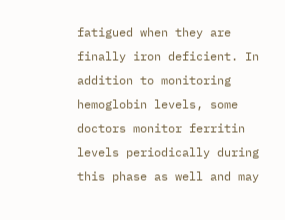fatigued when they are finally iron deficient. In addition to monitoring hemoglobin levels, some doctors monitor ferritin levels periodically during this phase as well and may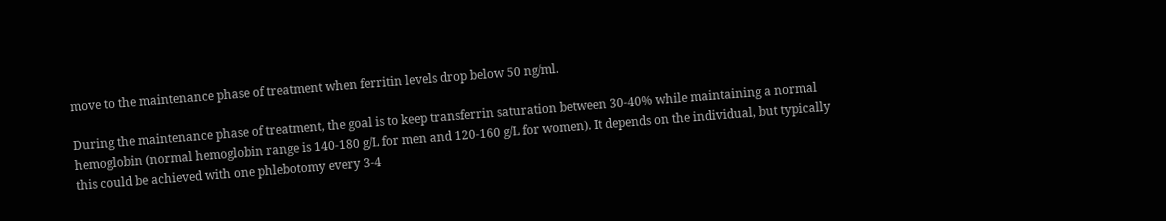move to the maintenance phase of treatment when ferritin levels drop below 50 ng/ml.

During the maintenance phase of treatment, the goal is to keep transferrin saturation between 30-40% while maintaining a normal hemoglobin (normal hemoglobin range is 140-180 g/L for men and 120-160 g/L for women). It depends on the individual, but typically this could be achieved with one phlebotomy every 3-4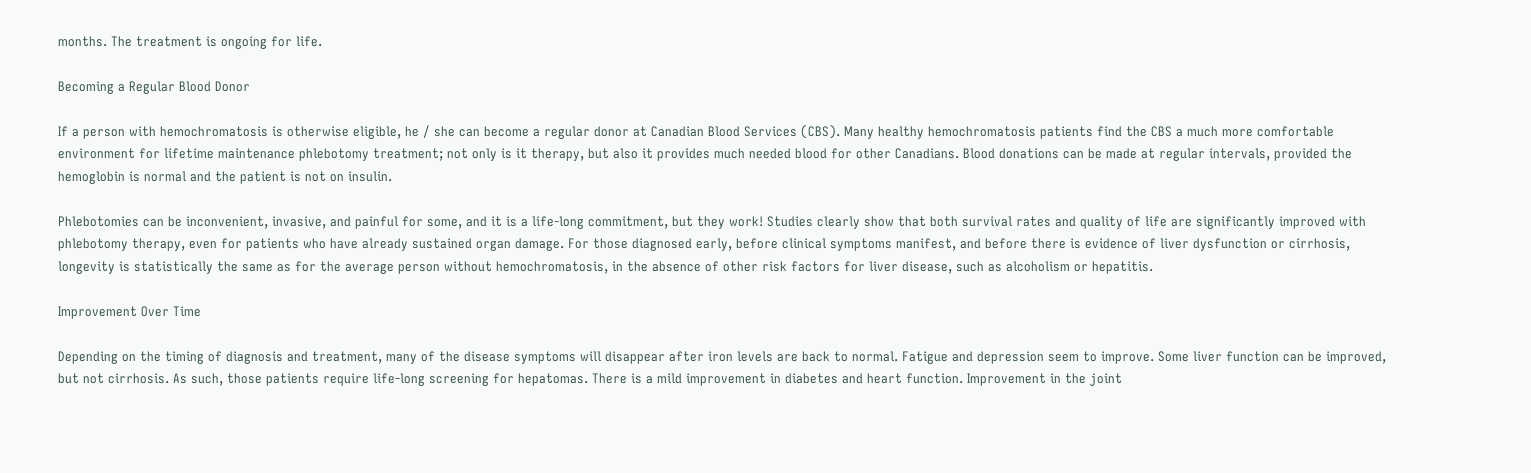months. The treatment is ongoing for life.

Becoming a Regular Blood Donor

If a person with hemochromatosis is otherwise eligible, he / she can become a regular donor at Canadian Blood Services (CBS). Many healthy hemochromatosis patients find the CBS a much more comfortable environment for lifetime maintenance phlebotomy treatment; not only is it therapy, but also it provides much needed blood for other Canadians. Blood donations can be made at regular intervals, provided the hemoglobin is normal and the patient is not on insulin.

Phlebotomies can be inconvenient, invasive, and painful for some, and it is a life-long commitment, but they work! Studies clearly show that both survival rates and quality of life are significantly improved with phlebotomy therapy, even for patients who have already sustained organ damage. For those diagnosed early, before clinical symptoms manifest, and before there is evidence of liver dysfunction or cirrhosis, longevity is statistically the same as for the average person without hemochromatosis, in the absence of other risk factors for liver disease, such as alcoholism or hepatitis.

Improvement Over Time

Depending on the timing of diagnosis and treatment, many of the disease symptoms will disappear after iron levels are back to normal. Fatigue and depression seem to improve. Some liver function can be improved, but not cirrhosis. As such, those patients require life-long screening for hepatomas. There is a mild improvement in diabetes and heart function. Improvement in the joint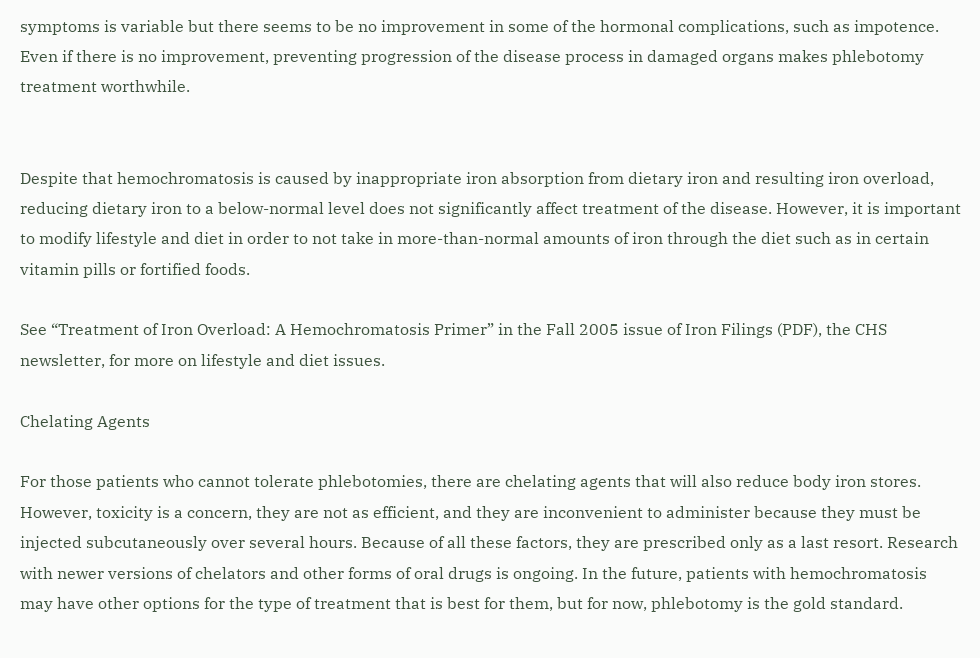symptoms is variable but there seems to be no improvement in some of the hormonal complications, such as impotence. Even if there is no improvement, preventing progression of the disease process in damaged organs makes phlebotomy treatment worthwhile.


Despite that hemochromatosis is caused by inappropriate iron absorption from dietary iron and resulting iron overload, reducing dietary iron to a below-normal level does not significantly affect treatment of the disease. However, it is important to modify lifestyle and diet in order to not take in more-than-normal amounts of iron through the diet such as in certain vitamin pills or fortified foods.

See “Treatment of Iron Overload: A Hemochromatosis Primer” in the Fall 2005 issue of Iron Filings (PDF), the CHS newsletter, for more on lifestyle and diet issues.

Chelating Agents

For those patients who cannot tolerate phlebotomies, there are chelating agents that will also reduce body iron stores. However, toxicity is a concern, they are not as efficient, and they are inconvenient to administer because they must be injected subcutaneously over several hours. Because of all these factors, they are prescribed only as a last resort. Research with newer versions of chelators and other forms of oral drugs is ongoing. In the future, patients with hemochromatosis may have other options for the type of treatment that is best for them, but for now, phlebotomy is the gold standard.